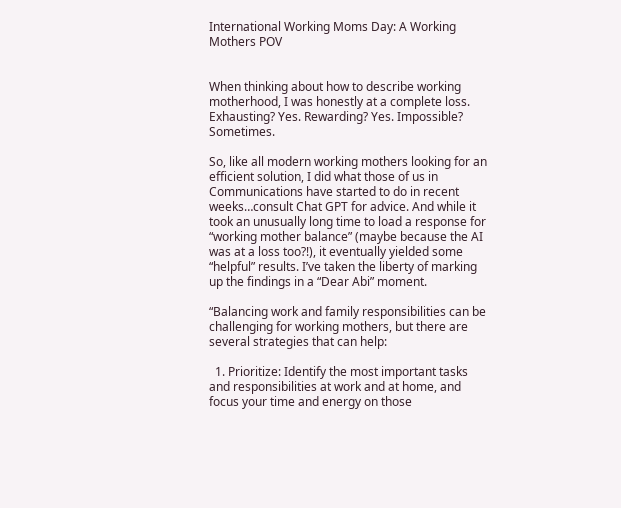International Working Moms Day: A Working Mothers POV


When thinking about how to describe working motherhood, I was honestly at a complete loss. Exhausting? Yes. Rewarding? Yes. Impossible? Sometimes.

So, like all modern working mothers looking for an efficient solution, I did what those of us in Communications have started to do in recent weeks…consult Chat GPT for advice. And while it took an unusually long time to load a response for “working mother balance” (maybe because the AI was at a loss too?!), it eventually yielded some “helpful” results. I’ve taken the liberty of marking up the findings in a “Dear Abi” moment.

“Balancing work and family responsibilities can be challenging for working mothers, but there are several strategies that can help:

  1. Prioritize: Identify the most important tasks and responsibilities at work and at home, and focus your time and energy on those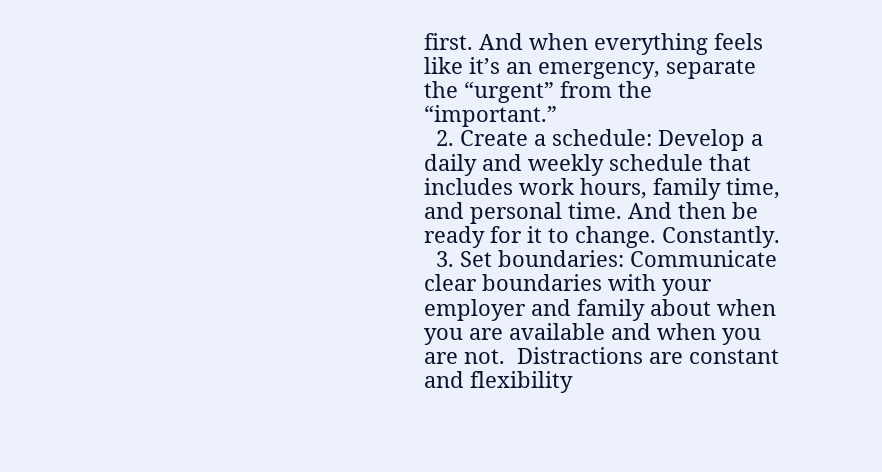first. And when everything feels like it’s an emergency, separate the “urgent” from the “important.”
  2. Create a schedule: Develop a daily and weekly schedule that includes work hours, family time, and personal time. And then be ready for it to change. Constantly.
  3. Set boundaries: Communicate clear boundaries with your employer and family about when you are available and when you are not.  Distractions are constant and flexibility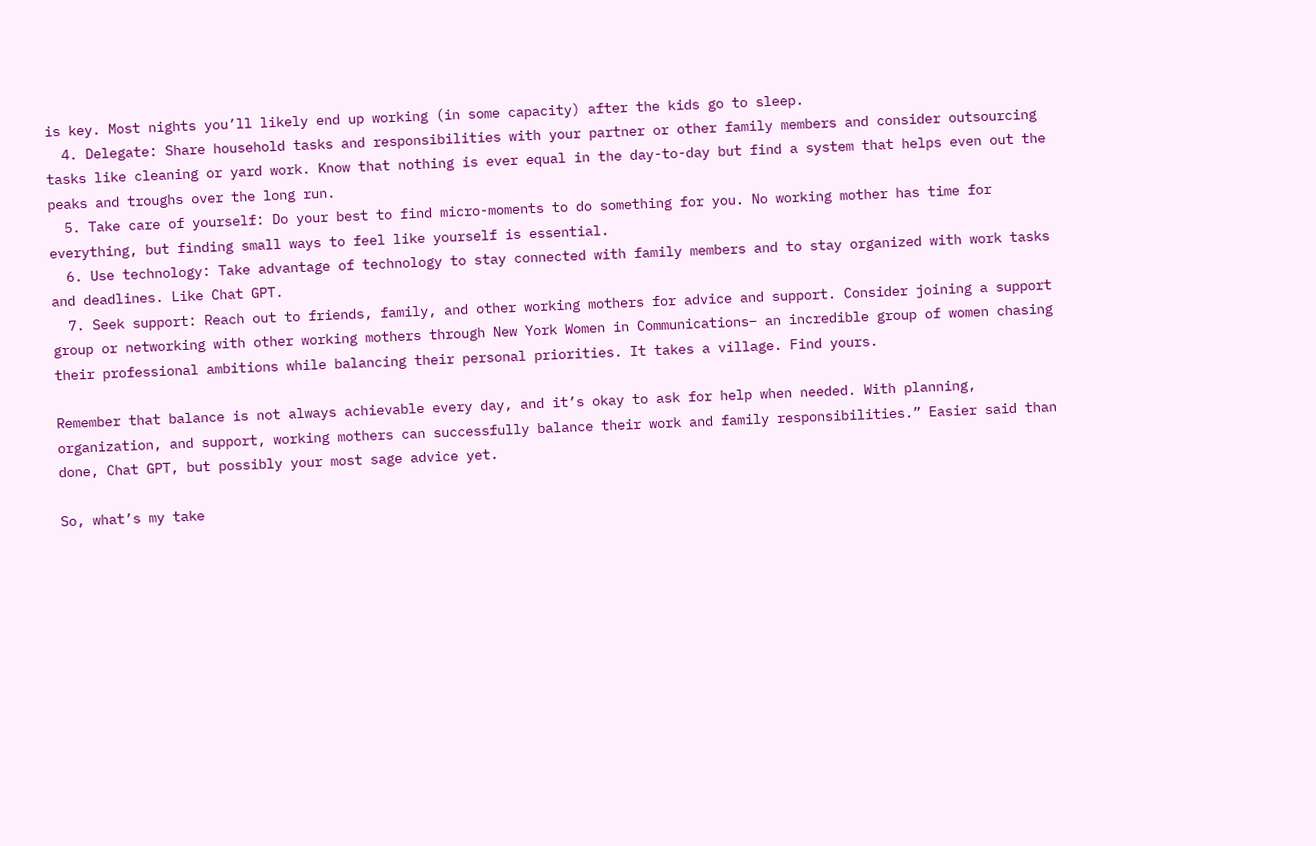is key. Most nights you’ll likely end up working (in some capacity) after the kids go to sleep.
  4. Delegate: Share household tasks and responsibilities with your partner or other family members and consider outsourcing tasks like cleaning or yard work. Know that nothing is ever equal in the day-to-day but find a system that helps even out the peaks and troughs over the long run.
  5. Take care of yourself: Do your best to find micro-moments to do something for you. No working mother has time for everything, but finding small ways to feel like yourself is essential.
  6. Use technology: Take advantage of technology to stay connected with family members and to stay organized with work tasks and deadlines. Like Chat GPT.
  7. Seek support: Reach out to friends, family, and other working mothers for advice and support. Consider joining a support group or networking with other working mothers through New York Women in Communications– an incredible group of women chasing their professional ambitions while balancing their personal priorities. It takes a village. Find yours.

Remember that balance is not always achievable every day, and it’s okay to ask for help when needed. With planning, organization, and support, working mothers can successfully balance their work and family responsibilities.” Easier said than done, Chat GPT, but possibly your most sage advice yet.

So, what’s my take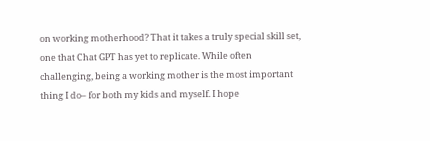on working motherhood? That it takes a truly special skill set, one that Chat GPT has yet to replicate. While often challenging, being a working mother is the most important thing I do– for both my kids and myself. I hope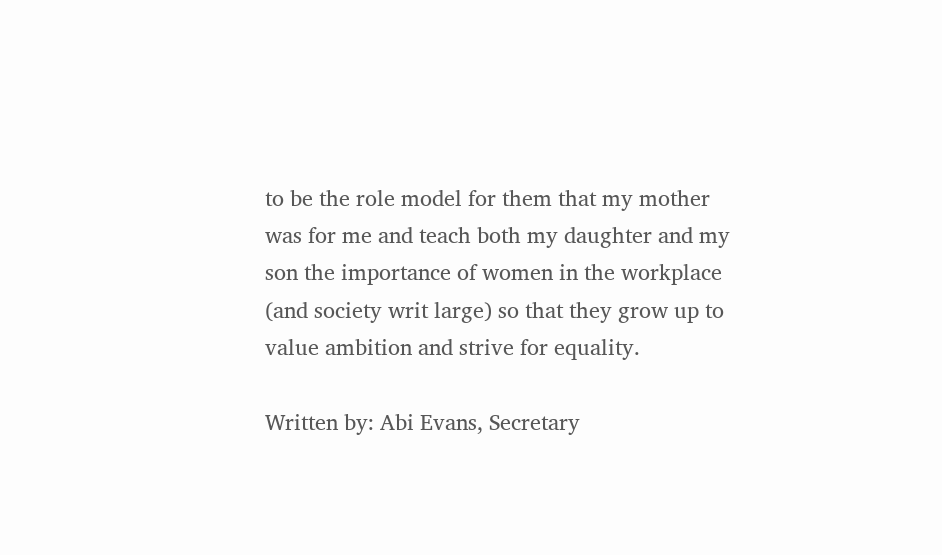to be the role model for them that my mother was for me and teach both my daughter and my son the importance of women in the workplace (and society writ large) so that they grow up to value ambition and strive for equality.

Written by: Abi Evans, Secretary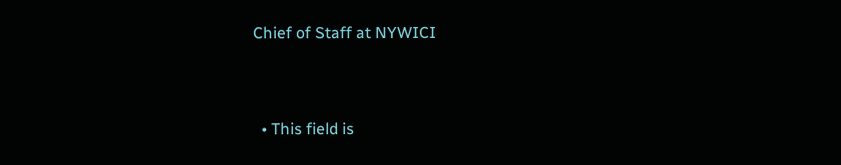Chief of Staff at NYWICI


  • This field is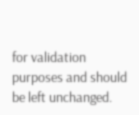for validation purposes and should be left unchanged.